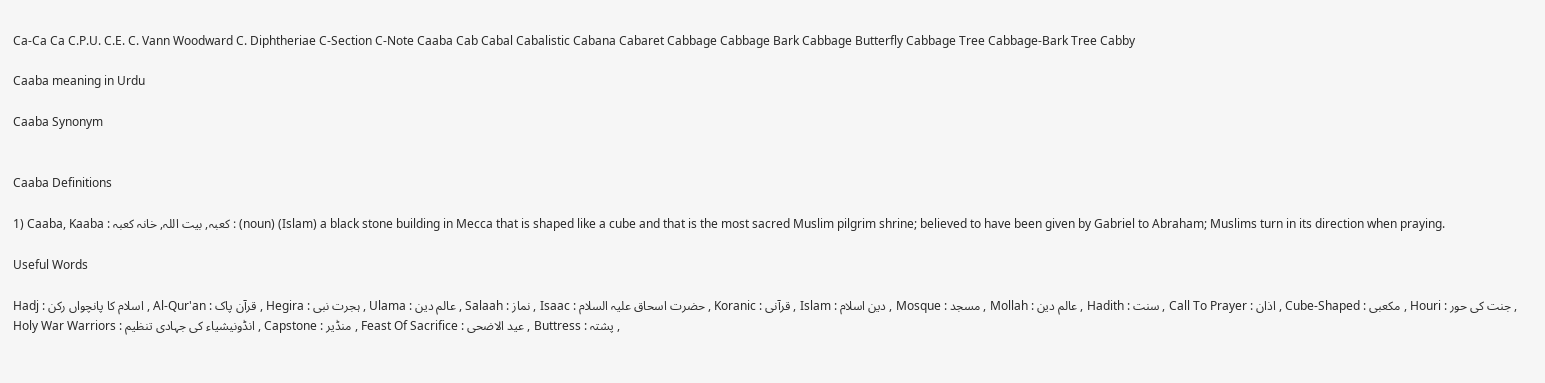Ca-Ca Ca C.P.U. C.E. C. Vann Woodward C. Diphtheriae C-Section C-Note Caaba Cab Cabal Cabalistic Cabana Cabaret Cabbage Cabbage Bark Cabbage Butterfly Cabbage Tree Cabbage-Bark Tree Cabby

Caaba meaning in Urdu

Caaba Synonym


Caaba Definitions

1) Caaba, Kaaba : کعبہ, بیت اللہ, خانہ کعبہ : (noun) (Islam) a black stone building in Mecca that is shaped like a cube and that is the most sacred Muslim pilgrim shrine; believed to have been given by Gabriel to Abraham; Muslims turn in its direction when praying.

Useful Words

Hadj : اسلام کا پانچواں رکن , Al-Qur'an : قرآن پاک , Hegira : ہجرت نبی , Ulama : عالم دین , Salaah : نماز , Isaac : حضرت اسحاق علیہ السلام , Koranic : قرآنی , Islam : دین اسلام , Mosque : مسجد , Mollah : عالم دین , Hadith : سنت , Call To Prayer : اذان , Cube-Shaped : مکعبی , Houri : جنت کی حور , Holy War Warriors : انڈونیشیاء کی جہادی تنظیم , Capstone : منڈیر , Feast Of Sacrifice : عيد الاضحی , Buttress : پشتہ ,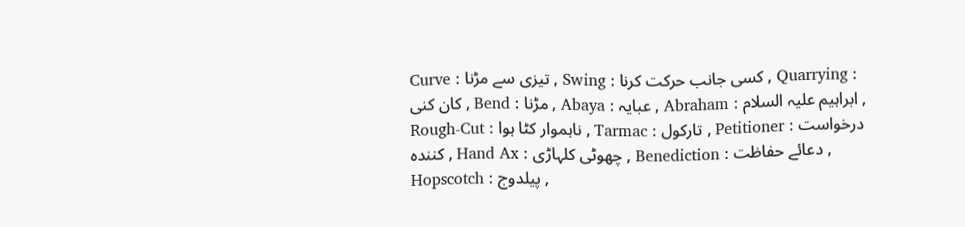Curve : تیزی سے مڑنا , Swing : کسی جانب حرکت کرنا , Quarrying : کان کنی , Bend : مڑنا , Abaya : عبایہ , Abraham : ابراہیم علیہ السلام , Rough-Cut : ناہموار کٹا ہوا , Tarmac : تارکول , Petitioner : درخواست کنندہ , Hand Ax : چھوٹی کلہاڑی , Benediction : دعائے حفاظت , Hopscotch : پیلدوج ,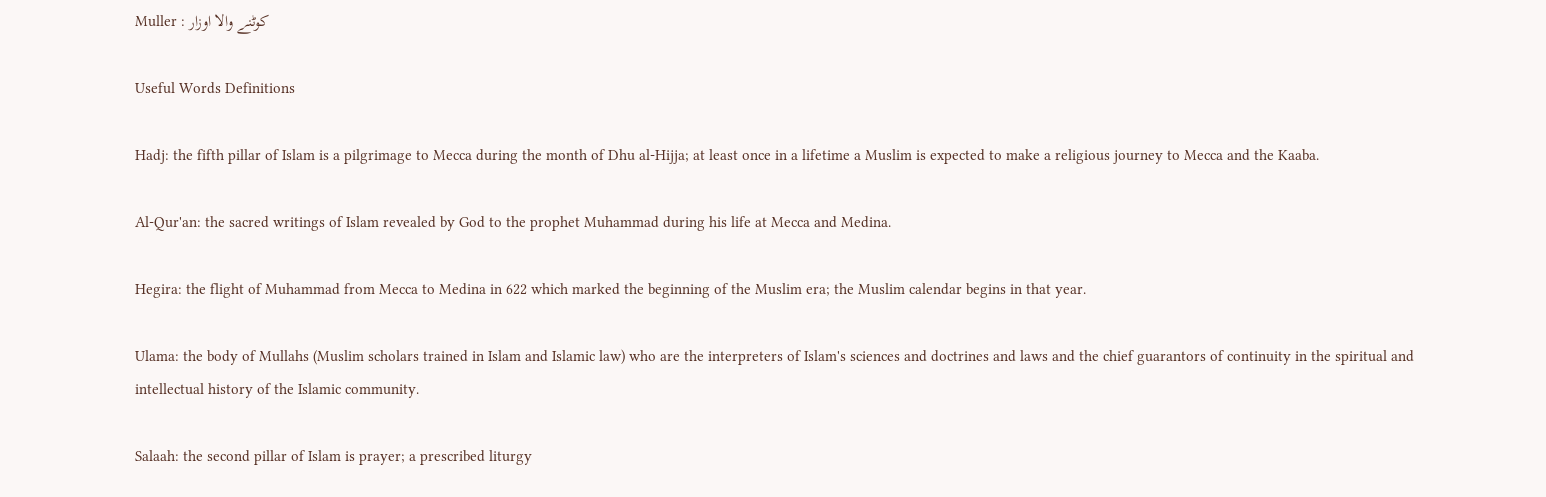Muller : کوٹنے والا اوزار

Useful Words Definitions

Hadj: the fifth pillar of Islam is a pilgrimage to Mecca during the month of Dhu al-Hijja; at least once in a lifetime a Muslim is expected to make a religious journey to Mecca and the Kaaba.

Al-Qur'an: the sacred writings of Islam revealed by God to the prophet Muhammad during his life at Mecca and Medina.

Hegira: the flight of Muhammad from Mecca to Medina in 622 which marked the beginning of the Muslim era; the Muslim calendar begins in that year.

Ulama: the body of Mullahs (Muslim scholars trained in Islam and Islamic law) who are the interpreters of Islam's sciences and doctrines and laws and the chief guarantors of continuity in the spiritual and intellectual history of the Islamic community.

Salaah: the second pillar of Islam is prayer; a prescribed liturgy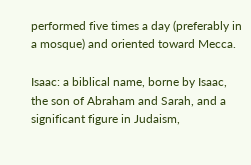performed five times a day (preferably in a mosque) and oriented toward Mecca.

Isaac: a biblical name, borne by Isaac, the son of Abraham and Sarah, and a significant figure in Judaism,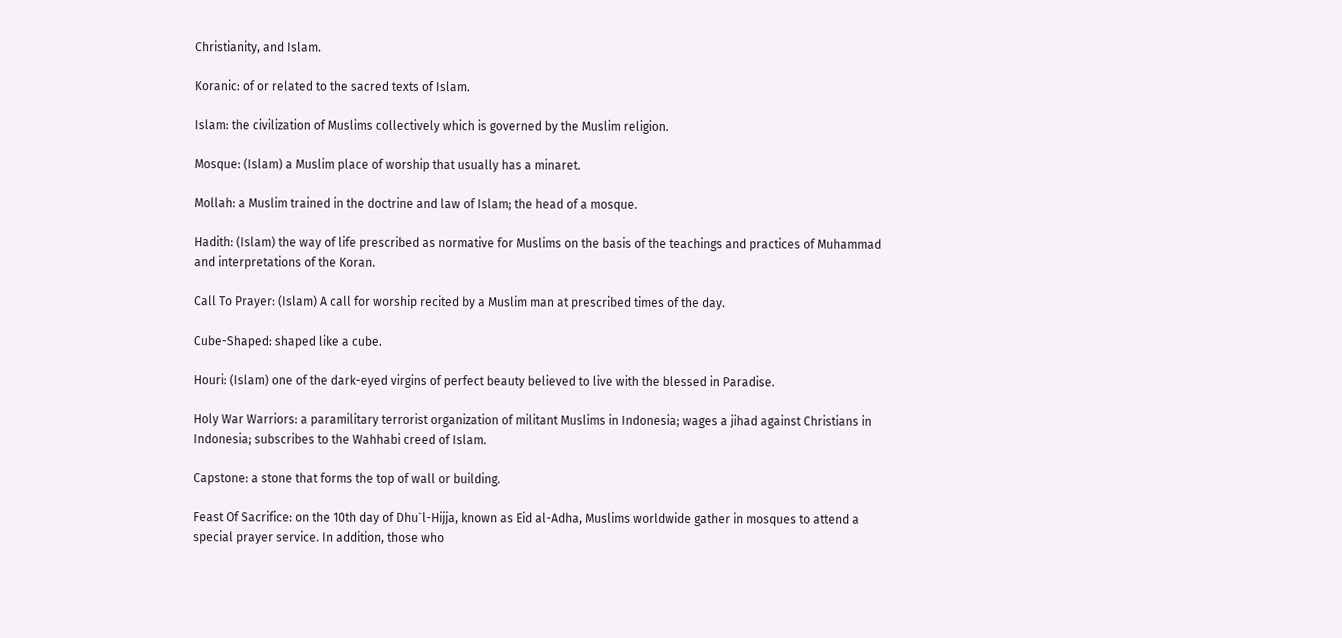Christianity, and Islam.

Koranic: of or related to the sacred texts of Islam.

Islam: the civilization of Muslims collectively which is governed by the Muslim religion.

Mosque: (Islam) a Muslim place of worship that usually has a minaret.

Mollah: a Muslim trained in the doctrine and law of Islam; the head of a mosque.

Hadith: (Islam) the way of life prescribed as normative for Muslims on the basis of the teachings and practices of Muhammad and interpretations of the Koran.

Call To Prayer: (Islam) A call for worship recited by a Muslim man at prescribed times of the day.

Cube-Shaped: shaped like a cube.

Houri: (Islam) one of the dark-eyed virgins of perfect beauty believed to live with the blessed in Paradise.

Holy War Warriors: a paramilitary terrorist organization of militant Muslims in Indonesia; wages a jihad against Christians in Indonesia; subscribes to the Wahhabi creed of Islam.

Capstone: a stone that forms the top of wall or building.

Feast Of Sacrifice: on the 10th day of Dhu`l-Hijja, known as Eid al-Adha, Muslims worldwide gather in mosques to attend a special prayer service. In addition, those who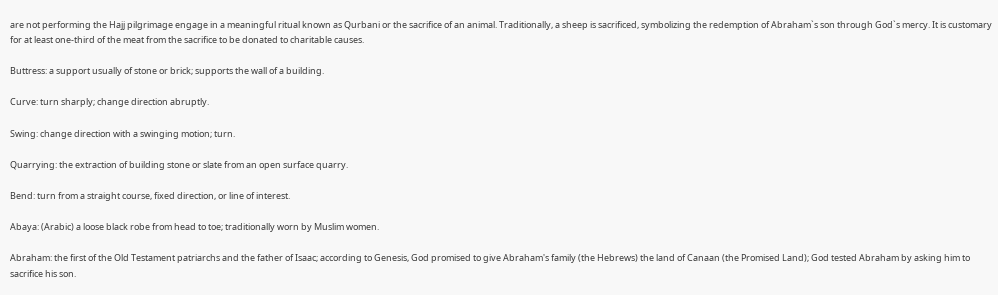are not performing the Hajj pilgrimage engage in a meaningful ritual known as Qurbani or the sacrifice of an animal. Traditionally, a sheep is sacrificed, symbolizing the redemption of Abraham`s son through God`s mercy. It is customary for at least one-third of the meat from the sacrifice to be donated to charitable causes.

Buttress: a support usually of stone or brick; supports the wall of a building.

Curve: turn sharply; change direction abruptly.

Swing: change direction with a swinging motion; turn.

Quarrying: the extraction of building stone or slate from an open surface quarry.

Bend: turn from a straight course, fixed direction, or line of interest.

Abaya: (Arabic) a loose black robe from head to toe; traditionally worn by Muslim women.

Abraham: the first of the Old Testament patriarchs and the father of Isaac; according to Genesis, God promised to give Abraham's family (the Hebrews) the land of Canaan (the Promised Land); God tested Abraham by asking him to sacrifice his son.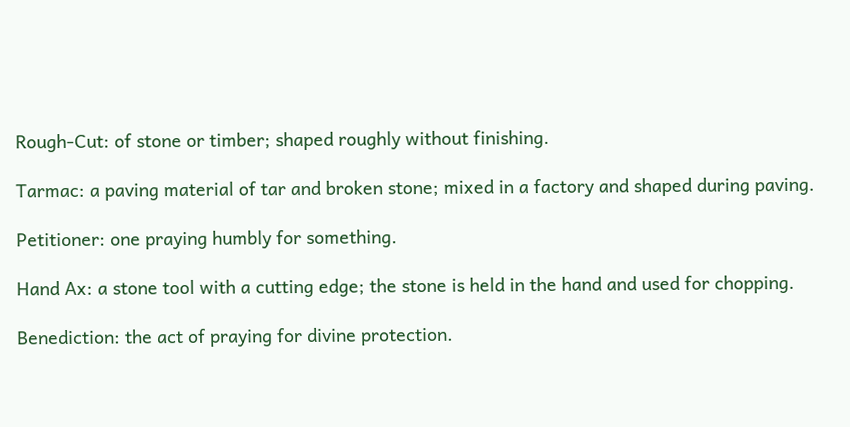Rough-Cut: of stone or timber; shaped roughly without finishing.

Tarmac: a paving material of tar and broken stone; mixed in a factory and shaped during paving.

Petitioner: one praying humbly for something.

Hand Ax: a stone tool with a cutting edge; the stone is held in the hand and used for chopping.

Benediction: the act of praying for divine protection.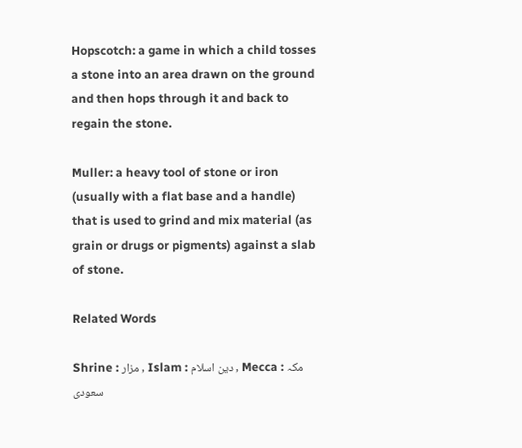Hopscotch: a game in which a child tosses a stone into an area drawn on the ground and then hops through it and back to regain the stone.

Muller: a heavy tool of stone or iron (usually with a flat base and a handle) that is used to grind and mix material (as grain or drugs or pigments) against a slab of stone.

Related Words

Shrine : مزار , Islam : دین اسلام , Mecca : مکہ سعودی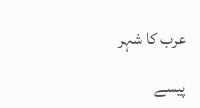عرب کا شہر

پیسے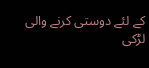کے لئے دوستی کرنے والی لڑکی